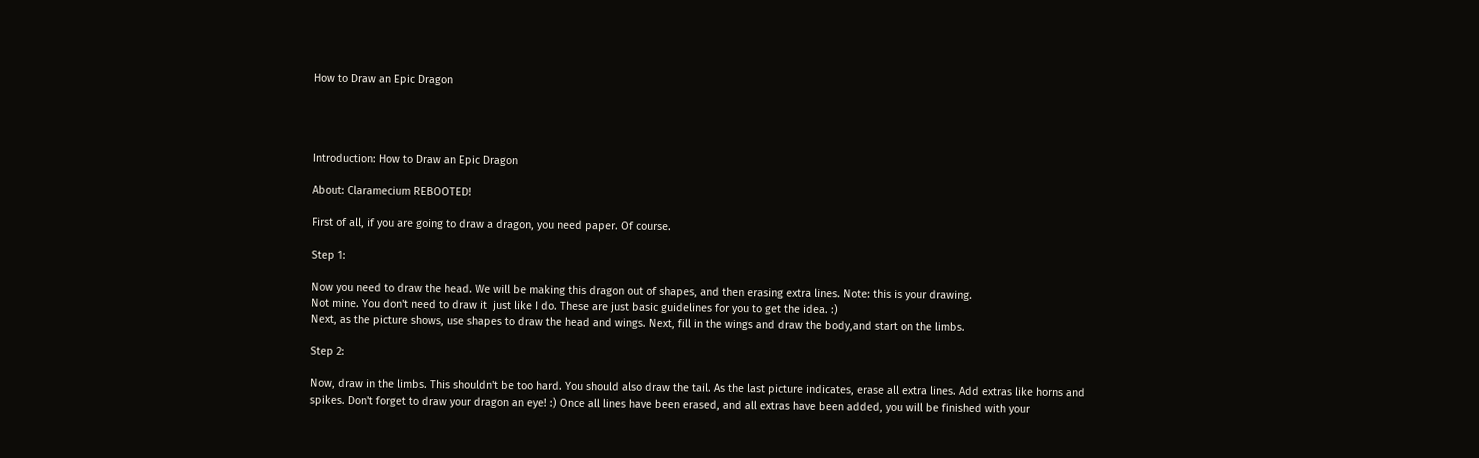How to Draw an Epic Dragon




Introduction: How to Draw an Epic Dragon

About: Claramecium REBOOTED!

First of all, if you are going to draw a dragon, you need paper. Of course.

Step 1:

Now you need to draw the head. We will be making this dragon out of shapes, and then erasing extra lines. Note: this is your drawing.
Not mine. You don't need to draw it  just like I do. These are just basic guidelines for you to get the idea. :)
Next, as the picture shows, use shapes to draw the head and wings. Next, fill in the wings and draw the body,and start on the limbs.

Step 2:

Now, draw in the limbs. This shouldn't be too hard. You should also draw the tail. As the last picture indicates, erase all extra lines. Add extras like horns and spikes. Don't forget to draw your dragon an eye! :) Once all lines have been erased, and all extras have been added, you will be finished with your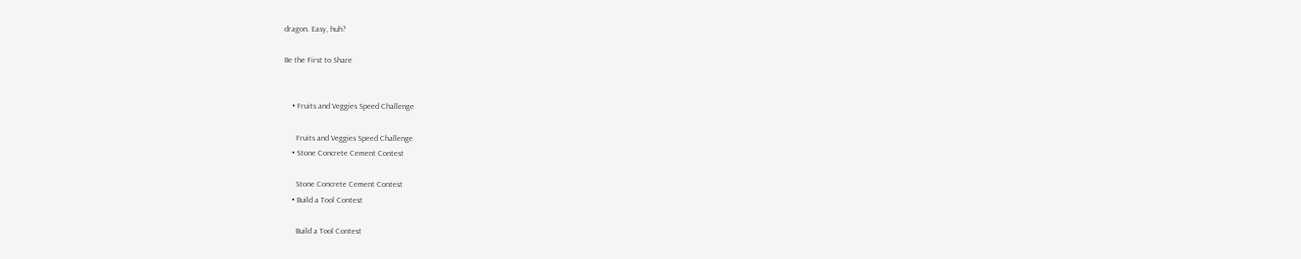dragon. Easy, huh?

Be the First to Share


    • Fruits and Veggies Speed Challenge

      Fruits and Veggies Speed Challenge
    • Stone Concrete Cement Contest

      Stone Concrete Cement Contest
    • Build a Tool Contest

      Build a Tool Contest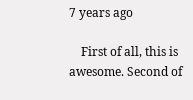7 years ago

    First of all, this is awesome. Second of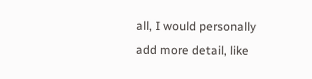all, I would personally add more detail, like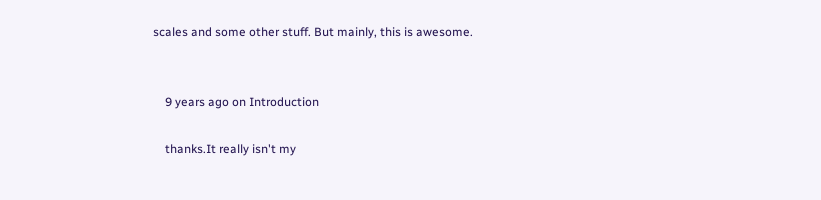scales and some other stuff. But mainly, this is awesome.


    9 years ago on Introduction

    thanks.It really isn't my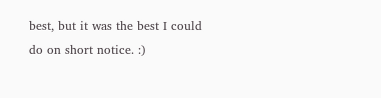best, but it was the best I could do on short notice. :)